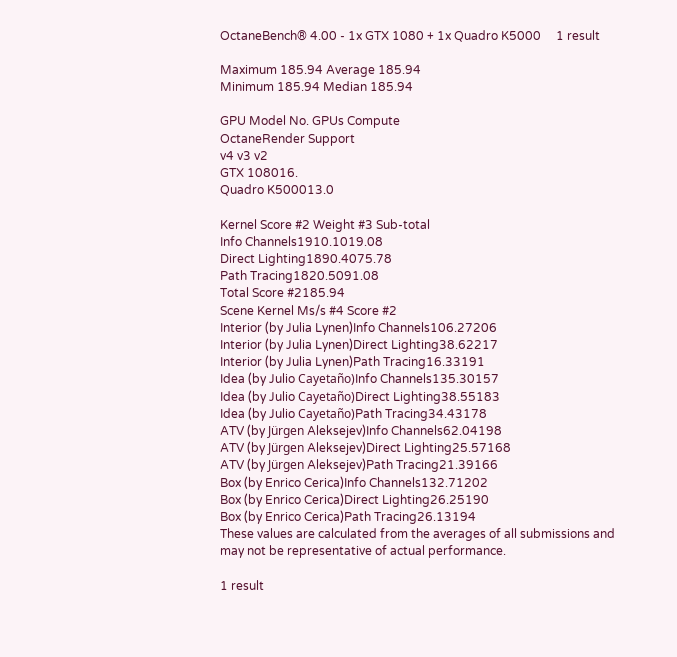OctaneBench® 4.00 - 1x GTX 1080 + 1x Quadro K5000     1 result

Maximum 185.94 Average 185.94
Minimum 185.94 Median 185.94

GPU Model No. GPUs Compute
OctaneRender Support
v4 v3 v2
GTX 108016.
Quadro K500013.0

Kernel Score #2 Weight #3 Sub-total
Info Channels1910.1019.08
Direct Lighting1890.4075.78
Path Tracing1820.5091.08
Total Score #2185.94
Scene Kernel Ms/s #4 Score #2
Interior (by Julia Lynen)Info Channels106.27206
Interior (by Julia Lynen)Direct Lighting38.62217
Interior (by Julia Lynen)Path Tracing16.33191
Idea (by Julio Cayetaño)Info Channels135.30157
Idea (by Julio Cayetaño)Direct Lighting38.55183
Idea (by Julio Cayetaño)Path Tracing34.43178
ATV (by Jürgen Aleksejev)Info Channels62.04198
ATV (by Jürgen Aleksejev)Direct Lighting25.57168
ATV (by Jürgen Aleksejev)Path Tracing21.39166
Box (by Enrico Cerica)Info Channels132.71202
Box (by Enrico Cerica)Direct Lighting26.25190
Box (by Enrico Cerica)Path Tracing26.13194
These values are calculated from the averages of all submissions and may not be representative of actual performance.

1 result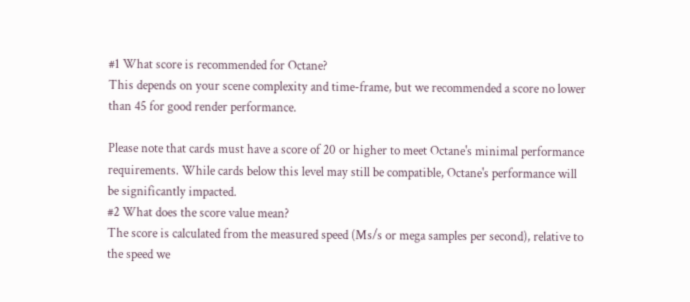#1 What score is recommended for Octane?
This depends on your scene complexity and time-frame, but we recommended a score no lower than 45 for good render performance.

Please note that cards must have a score of 20 or higher to meet Octane's minimal performance requirements. While cards below this level may still be compatible, Octane's performance will be significantly impacted.
#2 What does the score value mean?
The score is calculated from the measured speed (Ms/s or mega samples per second), relative to the speed we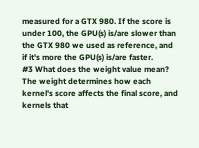measured for a GTX 980. If the score is under 100, the GPU(s) is/are slower than the GTX 980 we used as reference, and if it's more the GPU(s) is/are faster.
#3 What does the weight value mean?
The weight determines how each kernel's score affects the final score, and kernels that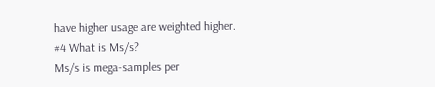have higher usage are weighted higher.
#4 What is Ms/s?
Ms/s is mega-samples per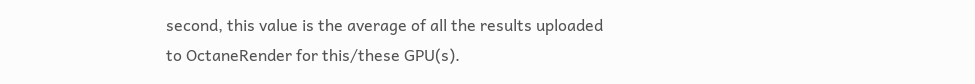second, this value is the average of all the results uploaded to OctaneRender for this/these GPU(s).